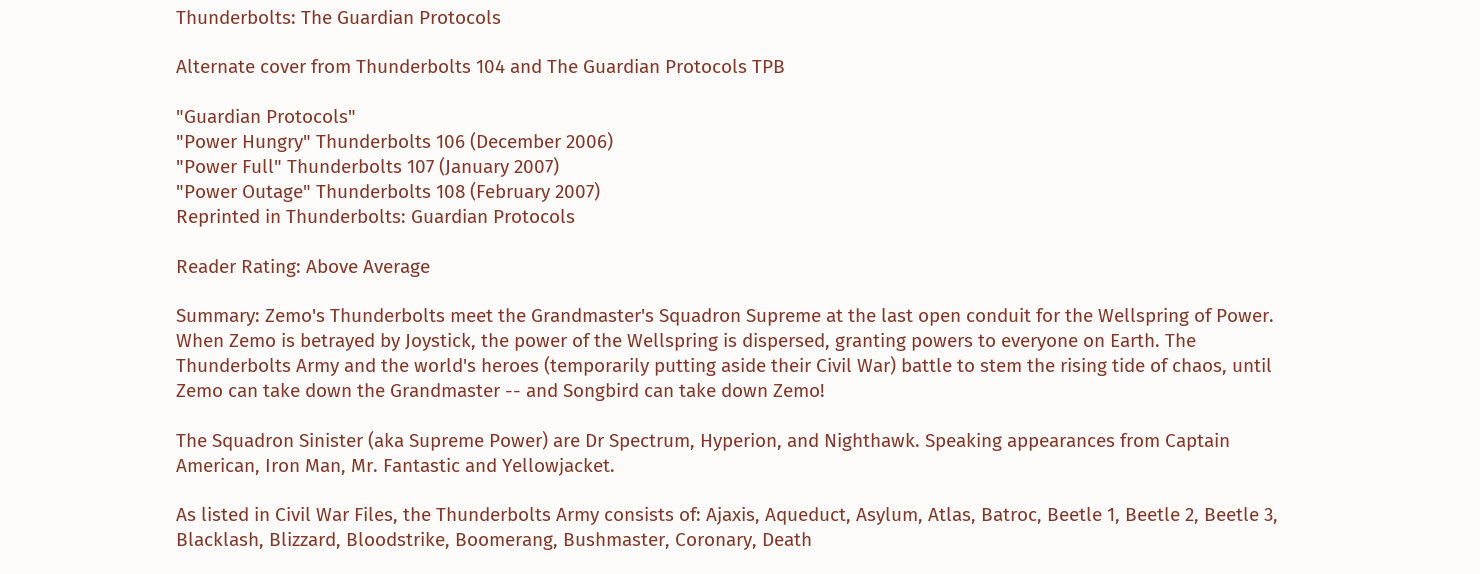Thunderbolts: The Guardian Protocols

Alternate cover from Thunderbolts 104 and The Guardian Protocols TPB

"Guardian Protocols"
"Power Hungry" Thunderbolts 106 (December 2006)
"Power Full" Thunderbolts 107 (January 2007)
"Power Outage" Thunderbolts 108 (February 2007)
Reprinted in Thunderbolts: Guardian Protocols

Reader Rating: Above Average

Summary: Zemo's Thunderbolts meet the Grandmaster's Squadron Supreme at the last open conduit for the Wellspring of Power. When Zemo is betrayed by Joystick, the power of the Wellspring is dispersed, granting powers to everyone on Earth. The Thunderbolts Army and the world's heroes (temporarily putting aside their Civil War) battle to stem the rising tide of chaos, until Zemo can take down the Grandmaster -- and Songbird can take down Zemo!

The Squadron Sinister (aka Supreme Power) are Dr Spectrum, Hyperion, and Nighthawk. Speaking appearances from Captain American, Iron Man, Mr. Fantastic and Yellowjacket.

As listed in Civil War Files, the Thunderbolts Army consists of: Ajaxis, Aqueduct, Asylum, Atlas, Batroc, Beetle 1, Beetle 2, Beetle 3, Blacklash, Blizzard, Bloodstrike, Boomerang, Bushmaster, Coronary, Death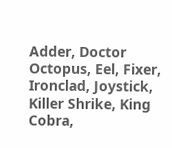Adder, Doctor Octopus, Eel, Fixer, Ironclad, Joystick, Killer Shrike, King Cobra,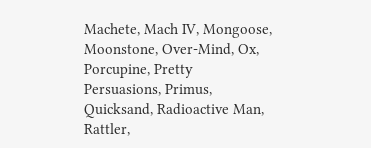Machete, Mach IV, Mongoose, Moonstone, Over-Mind, Ox, Porcupine, Pretty Persuasions, Primus, Quicksand, Radioactive Man, Rattler,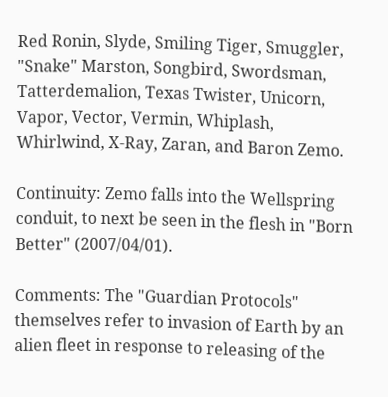Red Ronin, Slyde, Smiling Tiger, Smuggler, "Snake" Marston, Songbird, Swordsman, Tatterdemalion, Texas Twister, Unicorn, Vapor, Vector, Vermin, Whiplash, Whirlwind, X-Ray, Zaran, and Baron Zemo.

Continuity: Zemo falls into the Wellspring conduit, to next be seen in the flesh in "Born Better" (2007/04/01).

Comments: The "Guardian Protocols" themselves refer to invasion of Earth by an alien fleet in response to releasing of the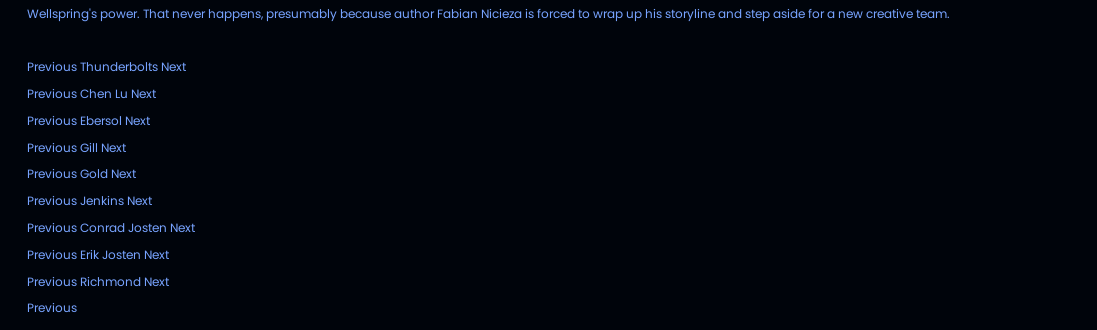Wellspring's power. That never happens, presumably because author Fabian Nicieza is forced to wrap up his storyline and step aside for a new creative team.

Previous Thunderbolts Next
Previous Chen Lu Next
Previous Ebersol Next
Previous Gill Next
Previous Gold Next
Previous Jenkins Next
Previous Conrad Josten Next
Previous Erik Josten Next
Previous Richmond Next
Previous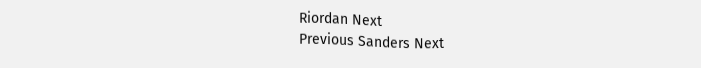Riordan Next
Previous Sanders Next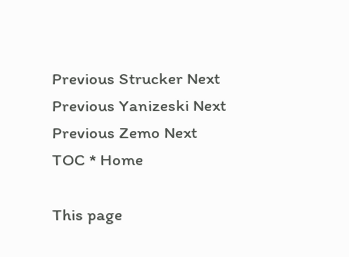Previous Strucker Next
Previous Yanizeski Next
Previous Zemo Next
TOC * Home

This page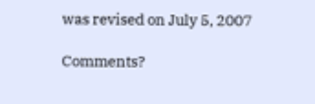was revised on July 5, 2007

Comments?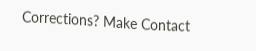Corrections? Make Contact